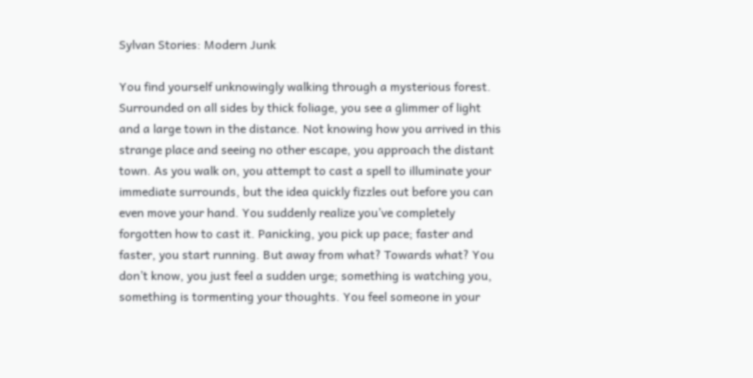Sylvan Stories: Modern Junk

You find yourself unknowingly walking through a mysterious forest. Surrounded on all sides by thick foliage, you see a glimmer of light and a large town in the distance. Not knowing how you arrived in this strange place and seeing no other escape, you approach the distant town. As you walk on, you attempt to cast a spell to illuminate your immediate surrounds, but the idea quickly fizzles out before you can even move your hand. You suddenly realize you’ve completely forgotten how to cast it. Panicking, you pick up pace; faster and faster, you start running. But away from what? Towards what? You don’t know, you just feel a sudden urge; something is watching you, something is tormenting your thoughts. You feel someone in your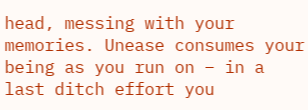head, messing with your memories. Unease consumes your being as you run on – in a last ditch effort you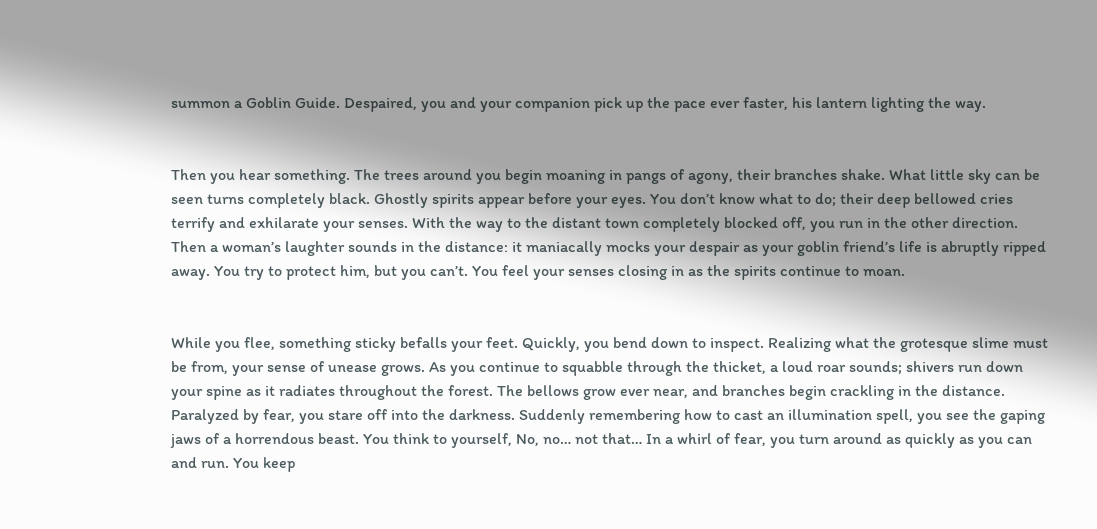summon a Goblin Guide. Despaired, you and your companion pick up the pace ever faster, his lantern lighting the way.


Then you hear something. The trees around you begin moaning in pangs of agony, their branches shake. What little sky can be seen turns completely black. Ghostly spirits appear before your eyes. You don’t know what to do; their deep bellowed cries terrify and exhilarate your senses. With the way to the distant town completely blocked off, you run in the other direction. Then a woman’s laughter sounds in the distance: it maniacally mocks your despair as your goblin friend’s life is abruptly ripped away. You try to protect him, but you can’t. You feel your senses closing in as the spirits continue to moan.


While you flee, something sticky befalls your feet. Quickly, you bend down to inspect. Realizing what the grotesque slime must be from, your sense of unease grows. As you continue to squabble through the thicket, a loud roar sounds; shivers run down your spine as it radiates throughout the forest. The bellows grow ever near, and branches begin crackling in the distance. Paralyzed by fear, you stare off into the darkness. Suddenly remembering how to cast an illumination spell, you see the gaping jaws of a horrendous beast. You think to yourself, No, no… not that… In a whirl of fear, you turn around as quickly as you can and run. You keep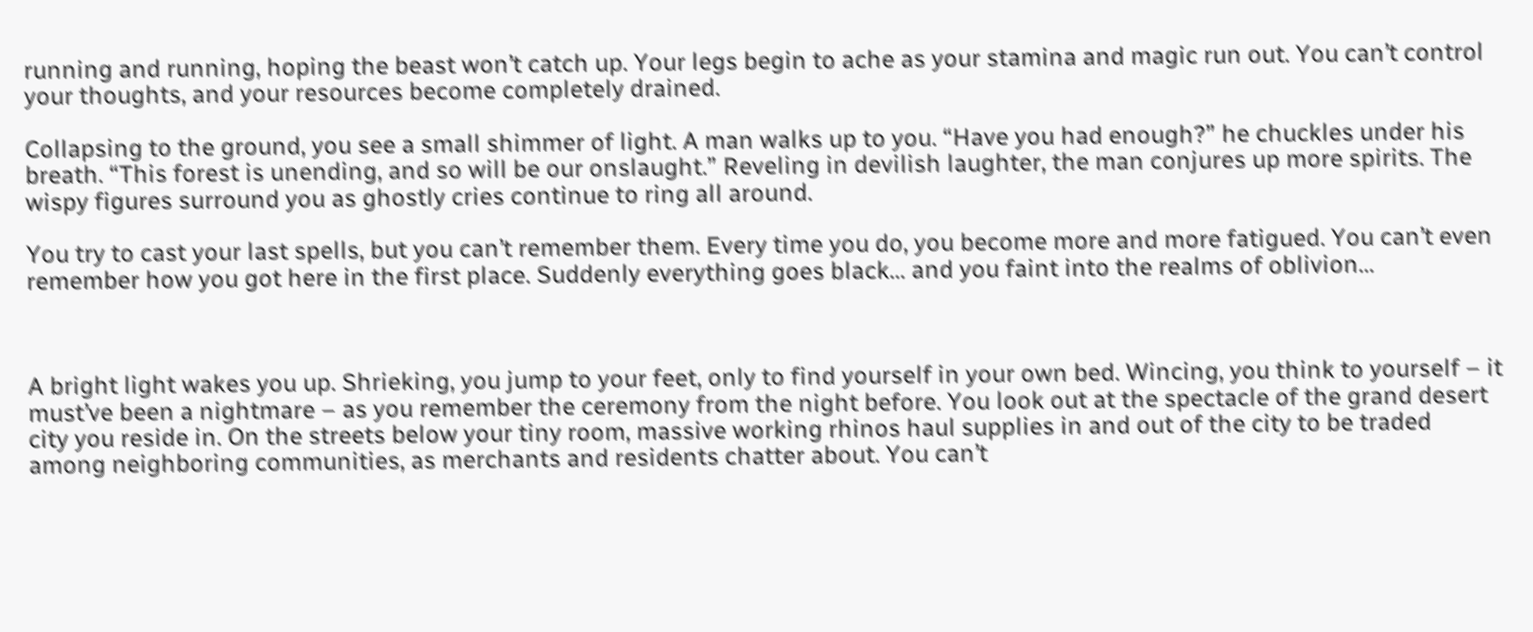running and running, hoping the beast won’t catch up. Your legs begin to ache as your stamina and magic run out. You can’t control your thoughts, and your resources become completely drained.

Collapsing to the ground, you see a small shimmer of light. A man walks up to you. “Have you had enough?” he chuckles under his breath. “This forest is unending, and so will be our onslaught.” Reveling in devilish laughter, the man conjures up more spirits. The wispy figures surround you as ghostly cries continue to ring all around.

You try to cast your last spells, but you can’t remember them. Every time you do, you become more and more fatigued. You can’t even remember how you got here in the first place. Suddenly everything goes black… and you faint into the realms of oblivion…



A bright light wakes you up. Shrieking, you jump to your feet, only to find yourself in your own bed. Wincing, you think to yourself – it must’ve been a nightmare – as you remember the ceremony from the night before. You look out at the spectacle of the grand desert city you reside in. On the streets below your tiny room, massive working rhinos haul supplies in and out of the city to be traded among neighboring communities, as merchants and residents chatter about. You can’t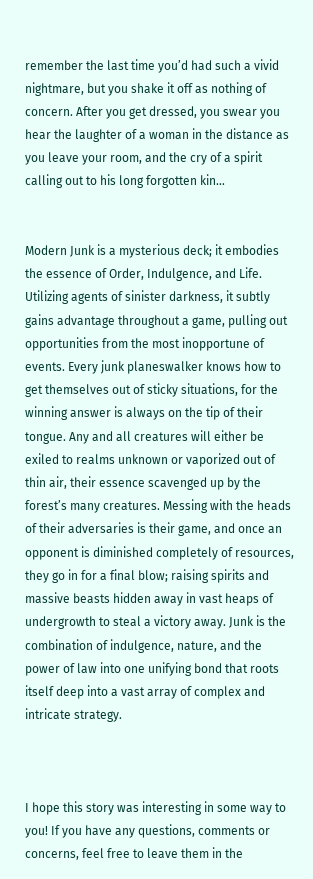remember the last time you’d had such a vivid nightmare, but you shake it off as nothing of concern. After you get dressed, you swear you hear the laughter of a woman in the distance as you leave your room, and the cry of a spirit calling out to his long forgotten kin…


Modern Junk is a mysterious deck; it embodies the essence of Order, Indulgence, and Life. Utilizing agents of sinister darkness, it subtly gains advantage throughout a game, pulling out opportunities from the most inopportune of events. Every junk planeswalker knows how to get themselves out of sticky situations, for the winning answer is always on the tip of their tongue. Any and all creatures will either be exiled to realms unknown or vaporized out of thin air, their essence scavenged up by the forest’s many creatures. Messing with the heads of their adversaries is their game, and once an opponent is diminished completely of resources, they go in for a final blow; raising spirits and massive beasts hidden away in vast heaps of undergrowth to steal a victory away. Junk is the combination of indulgence, nature, and the power of law into one unifying bond that roots itself deep into a vast array of complex and intricate strategy.



I hope this story was interesting in some way to you! If you have any questions, comments or concerns, feel free to leave them in the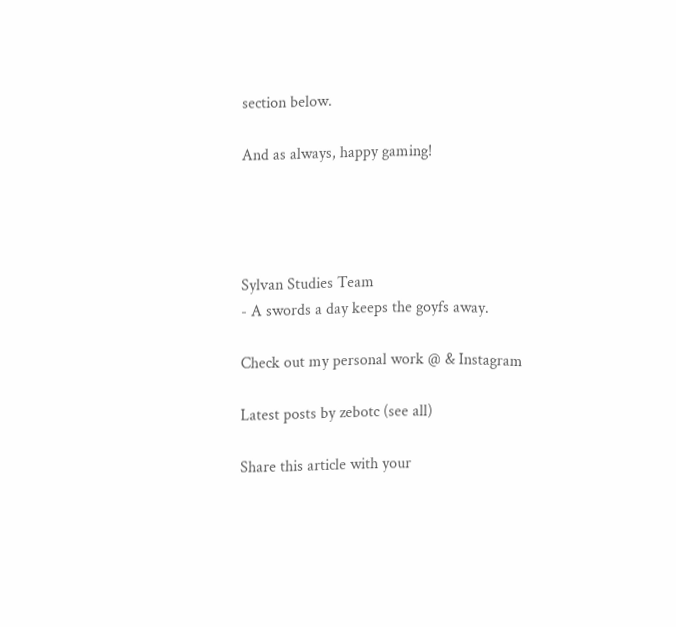section below.

And as always, happy gaming!




Sylvan Studies Team
- A swords a day keeps the goyfs away.

Check out my personal work @ & Instagram

Latest posts by zebotc (see all)

Share this article with your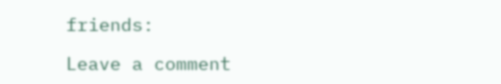friends:

Leave a comment